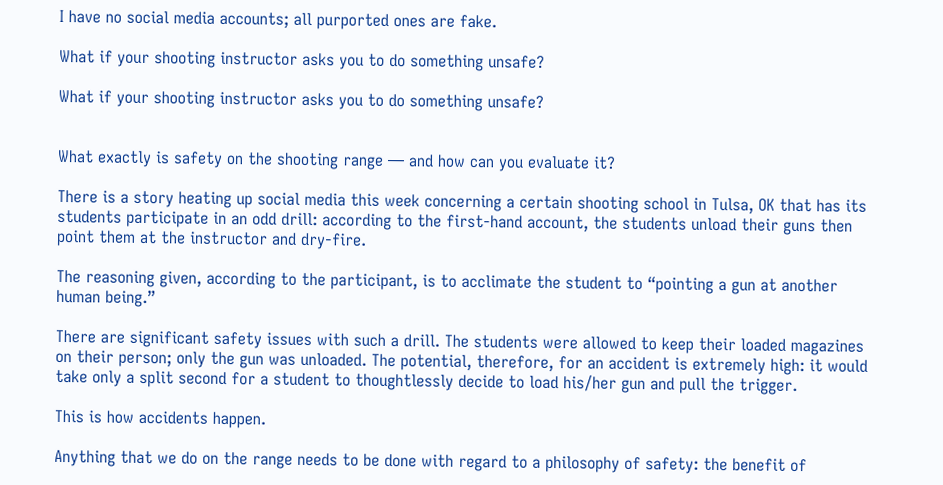I have no social media accounts; all purported ones are fake.

What if your shooting instructor asks you to do something unsafe?

What if your shooting instructor asks you to do something unsafe?


What exactly is safety on the shooting range — and how can you evaluate it?

There is a story heating up social media this week concerning a certain shooting school in Tulsa, OK that has its students participate in an odd drill: according to the first-hand account, the students unload their guns then point them at the instructor and dry-fire.

The reasoning given, according to the participant, is to acclimate the student to “pointing a gun at another human being.”

There are significant safety issues with such a drill. The students were allowed to keep their loaded magazines on their person; only the gun was unloaded. The potential, therefore, for an accident is extremely high: it would take only a split second for a student to thoughtlessly decide to load his/her gun and pull the trigger.

This is how accidents happen.

Anything that we do on the range needs to be done with regard to a philosophy of safety: the benefit of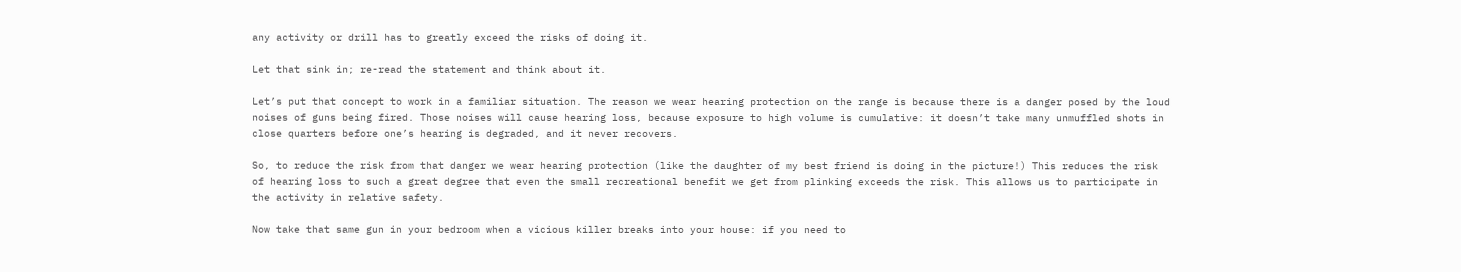any activity or drill has to greatly exceed the risks of doing it.

Let that sink in; re-read the statement and think about it.

Let’s put that concept to work in a familiar situation. The reason we wear hearing protection on the range is because there is a danger posed by the loud noises of guns being fired. Those noises will cause hearing loss, because exposure to high volume is cumulative: it doesn’t take many unmuffled shots in close quarters before one’s hearing is degraded, and it never recovers.

So, to reduce the risk from that danger we wear hearing protection (like the daughter of my best friend is doing in the picture!) This reduces the risk of hearing loss to such a great degree that even the small recreational benefit we get from plinking exceeds the risk. This allows us to participate in the activity in relative safety.

Now take that same gun in your bedroom when a vicious killer breaks into your house: if you need to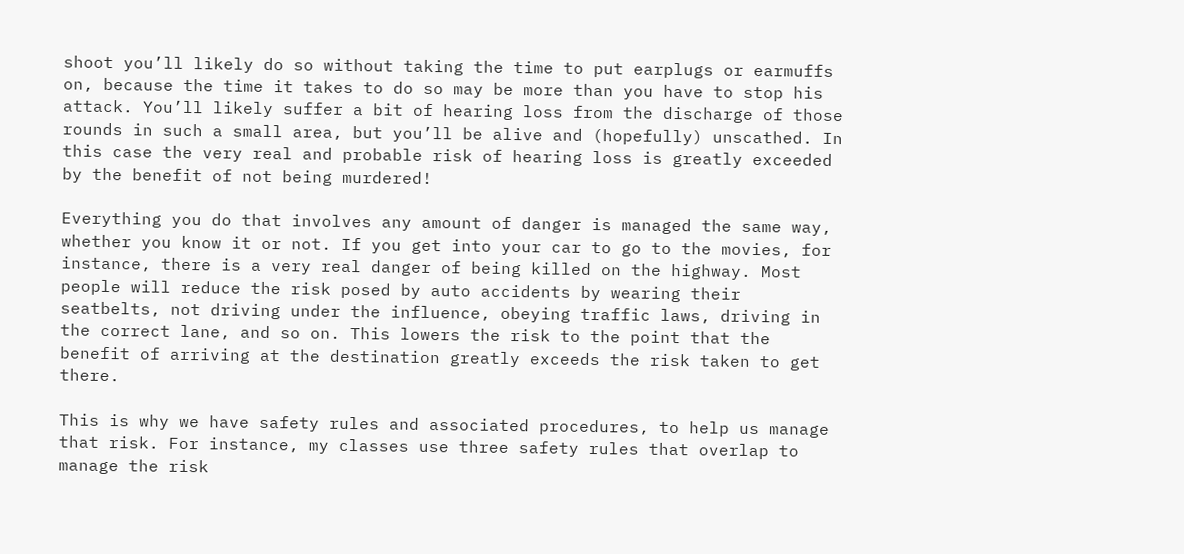shoot you’ll likely do so without taking the time to put earplugs or earmuffs on, because the time it takes to do so may be more than you have to stop his attack. You’ll likely suffer a bit of hearing loss from the discharge of those rounds in such a small area, but you’ll be alive and (hopefully) unscathed. In this case the very real and probable risk of hearing loss is greatly exceeded by the benefit of not being murdered!

Everything you do that involves any amount of danger is managed the same way, whether you know it or not. If you get into your car to go to the movies, for instance, there is a very real danger of being killed on the highway. Most people will reduce the risk posed by auto accidents by wearing their seatbelts, not driving under the influence, obeying traffic laws, driving in the correct lane, and so on. This lowers the risk to the point that the benefit of arriving at the destination greatly exceeds the risk taken to get there.

This is why we have safety rules and associated procedures, to help us manage that risk. For instance, my classes use three safety rules that overlap to manage the risk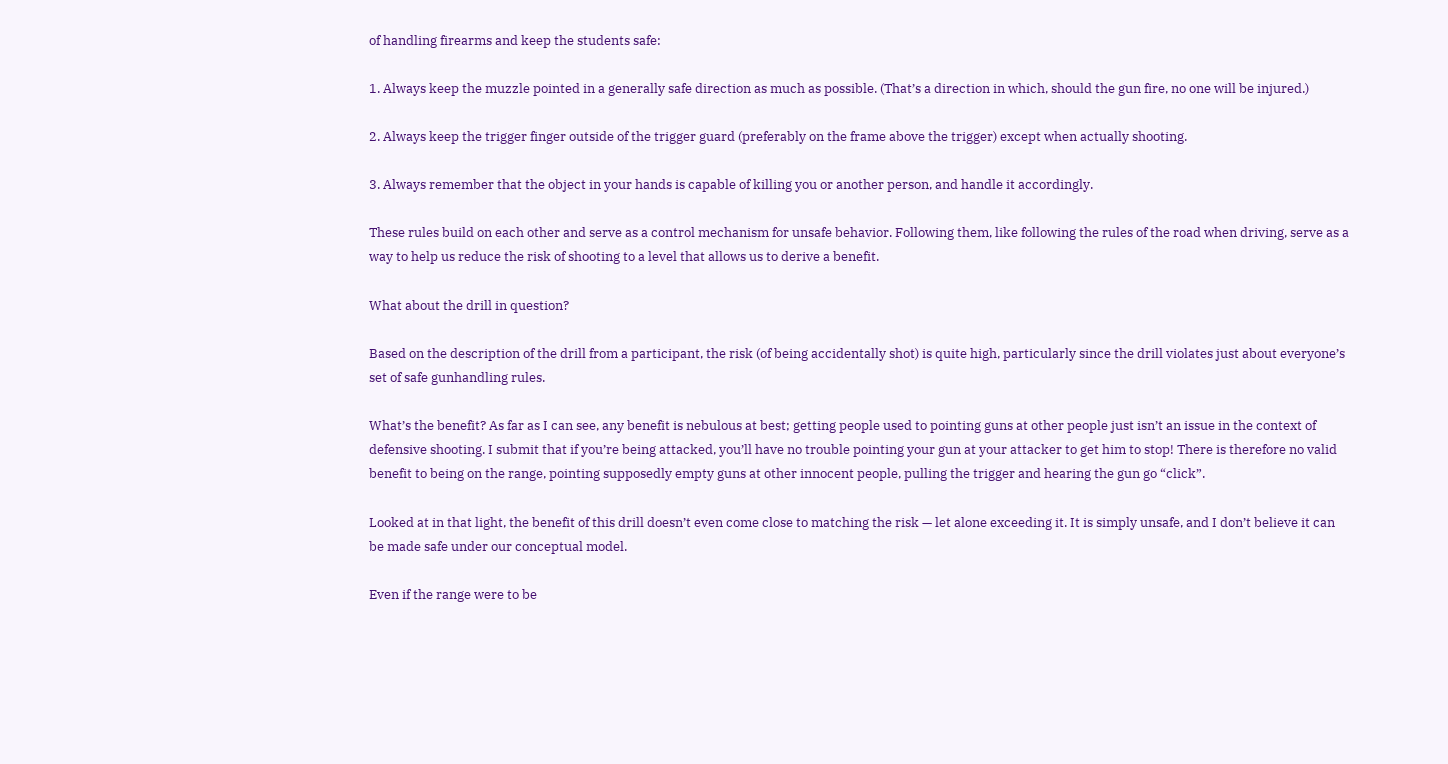of handling firearms and keep the students safe:

1. Always keep the muzzle pointed in a generally safe direction as much as possible. (That’s a direction in which, should the gun fire, no one will be injured.)

2. Always keep the trigger finger outside of the trigger guard (preferably on the frame above the trigger) except when actually shooting.

3. Always remember that the object in your hands is capable of killing you or another person, and handle it accordingly.

These rules build on each other and serve as a control mechanism for unsafe behavior. Following them, like following the rules of the road when driving, serve as a way to help us reduce the risk of shooting to a level that allows us to derive a benefit.

What about the drill in question?

Based on the description of the drill from a participant, the risk (of being accidentally shot) is quite high, particularly since the drill violates just about everyone’s set of safe gunhandling rules.

What’s the benefit? As far as I can see, any benefit is nebulous at best; getting people used to pointing guns at other people just isn’t an issue in the context of defensive shooting. I submit that if you’re being attacked, you’ll have no trouble pointing your gun at your attacker to get him to stop! There is therefore no valid benefit to being on the range, pointing supposedly empty guns at other innocent people, pulling the trigger and hearing the gun go “click”.

Looked at in that light, the benefit of this drill doesn’t even come close to matching the risk — let alone exceeding it. It is simply unsafe, and I don’t believe it can be made safe under our conceptual model.

Even if the range were to be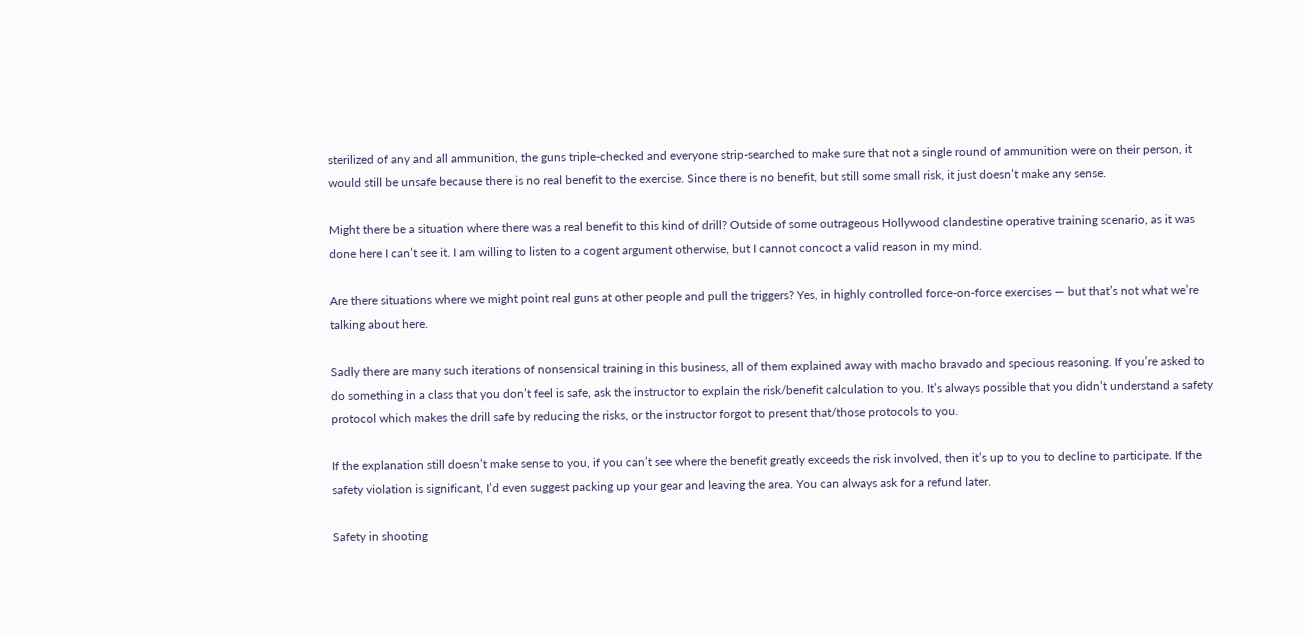sterilized of any and all ammunition, the guns triple-checked and everyone strip-searched to make sure that not a single round of ammunition were on their person, it would still be unsafe because there is no real benefit to the exercise. Since there is no benefit, but still some small risk, it just doesn’t make any sense.

Might there be a situation where there was a real benefit to this kind of drill? Outside of some outrageous Hollywood clandestine operative training scenario, as it was done here I can’t see it. I am willing to listen to a cogent argument otherwise, but I cannot concoct a valid reason in my mind.

Are there situations where we might point real guns at other people and pull the triggers? Yes, in highly controlled force-on-force exercises — but that’s not what we’re talking about here.

Sadly there are many such iterations of nonsensical training in this business, all of them explained away with macho bravado and specious reasoning. If you’re asked to do something in a class that you don’t feel is safe, ask the instructor to explain the risk/benefit calculation to you. It’s always possible that you didn’t understand a safety protocol which makes the drill safe by reducing the risks, or the instructor forgot to present that/those protocols to you.

If the explanation still doesn’t make sense to you, if you can’t see where the benefit greatly exceeds the risk involved, then it’s up to you to decline to participate. If the safety violation is significant, I’d even suggest packing up your gear and leaving the area. You can always ask for a refund later.

Safety in shooting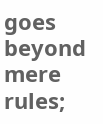goes beyond mere rules;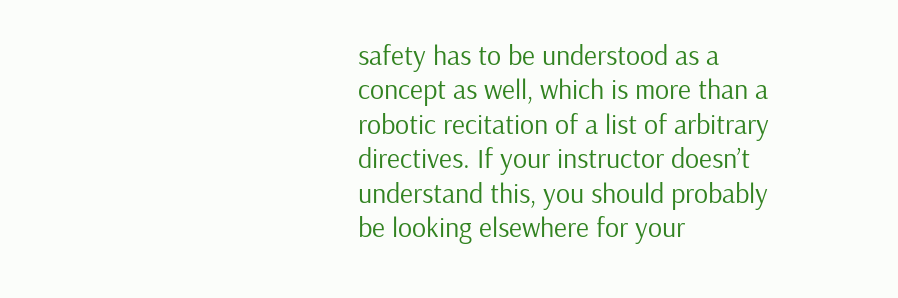safety has to be understood as a concept as well, which is more than a robotic recitation of a list of arbitrary directives. If your instructor doesn’t understand this, you should probably be looking elsewhere for your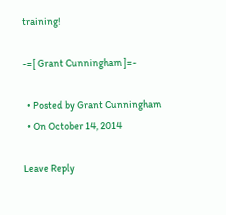training!

-=[ Grant Cunningham ]=-

  • Posted by Grant Cunningham
  • On October 14, 2014

Leave Reply